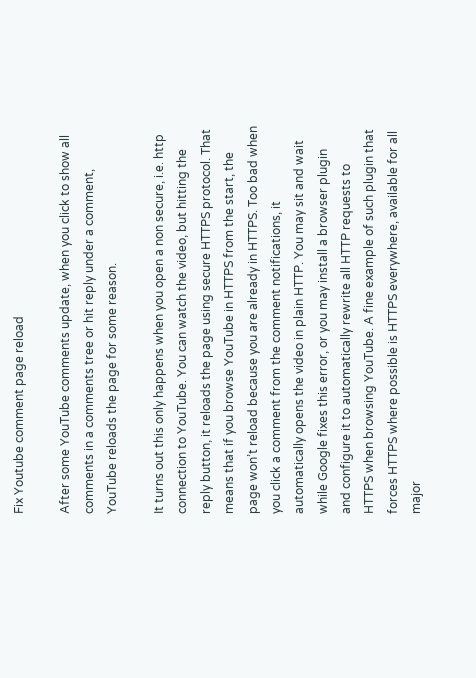Fix Youtube comment page reload

After some YouTube comments update, when you click to show all comments in a comments tree or hit reply under a comment, YouTube reloads the page for some reason.

It turns out this only happens when you open a non secure, i.e. http connection to YouTube. You can watch the video, but hitting the reply button, it reloads the page using secure HTTPS protocol. That means that if you browse YouTube in HTTPS from the start, the page won’t reload because you are already in HTTPS. Too bad when you click a comment from the comment notifications, it automatically opens the video in plain HTTP. You may sit and wait while Google fixes this error, or you may install a browser plugin and configure it to automatically rewrite all HTTP requests to HTTPS when browsing YouTube. A fine example of such plugin that forces HTTPS where possible is HTTPS everywhere, available for all major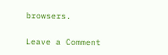browsers.

Leave a Comment